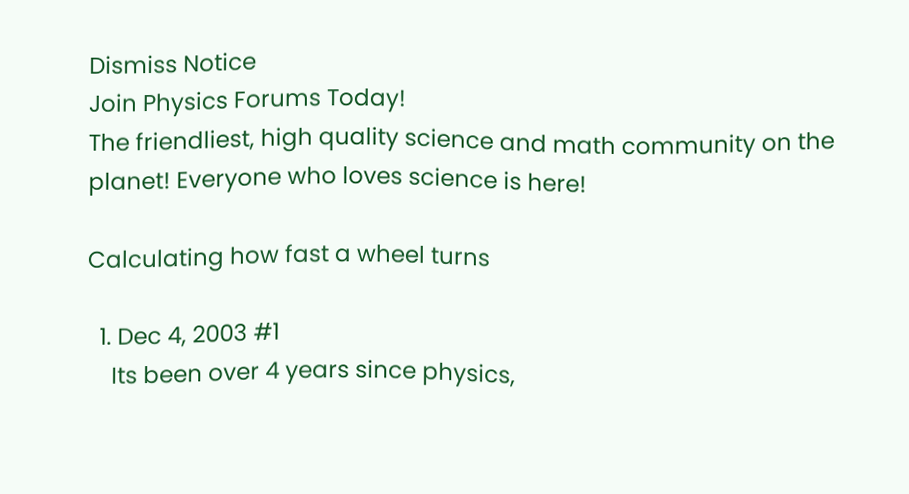Dismiss Notice
Join Physics Forums Today!
The friendliest, high quality science and math community on the planet! Everyone who loves science is here!

Calculating how fast a wheel turns

  1. Dec 4, 2003 #1
    Its been over 4 years since physics,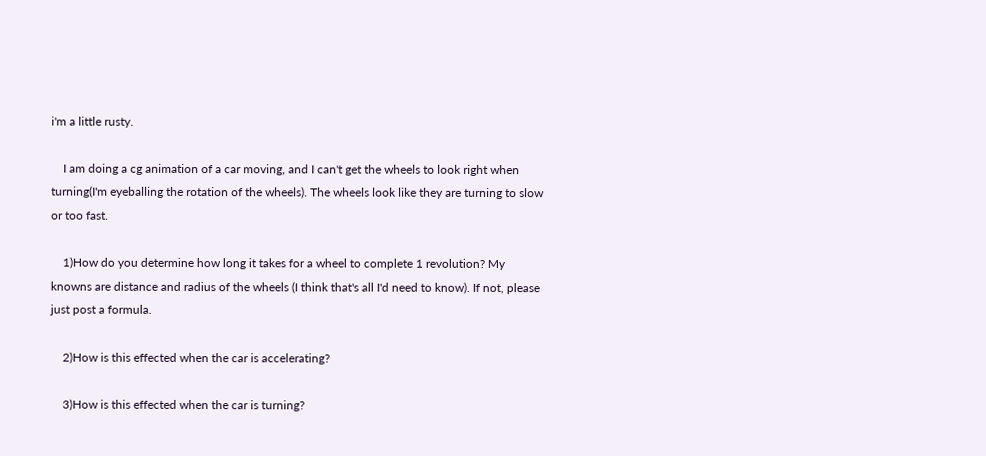i'm a little rusty.

    I am doing a cg animation of a car moving, and I can't get the wheels to look right when turning(I'm eyeballing the rotation of the wheels). The wheels look like they are turning to slow or too fast.

    1)How do you determine how long it takes for a wheel to complete 1 revolution? My knowns are distance and radius of the wheels (I think that's all I'd need to know). If not, please just post a formula.

    2)How is this effected when the car is accelerating?

    3)How is this effected when the car is turning?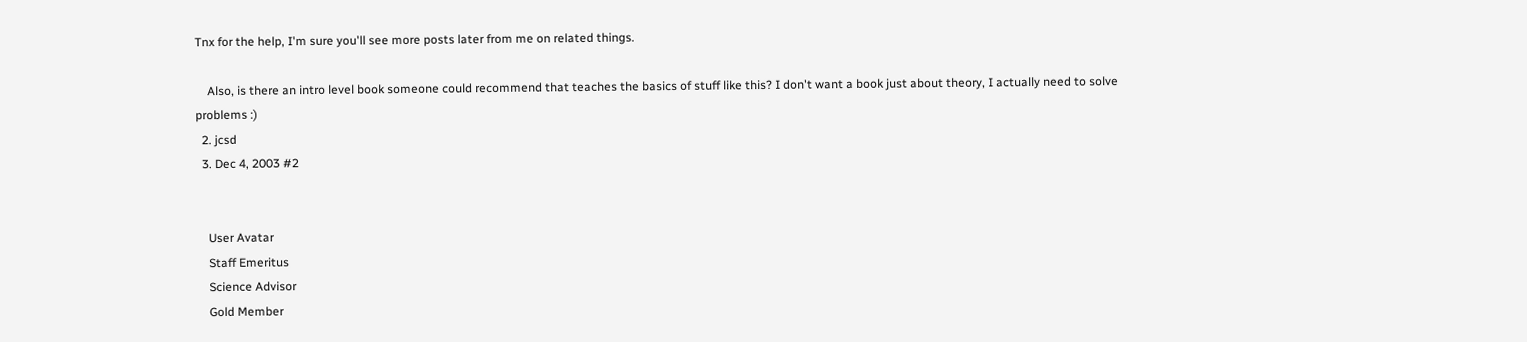Tnx for the help, I'm sure you'll see more posts later from me on related things.

    Also, is there an intro level book someone could recommend that teaches the basics of stuff like this? I don't want a book just about theory, I actually need to solve problems :)
  2. jcsd
  3. Dec 4, 2003 #2


    User Avatar
    Staff Emeritus
    Science Advisor
    Gold Member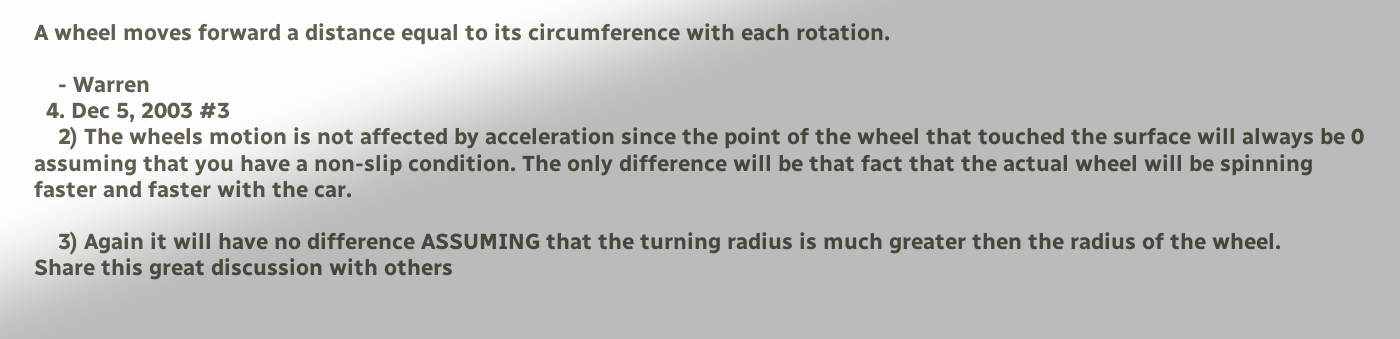A wheel moves forward a distance equal to its circumference with each rotation.

    - Warren
  4. Dec 5, 2003 #3
    2) The wheels motion is not affected by acceleration since the point of the wheel that touched the surface will always be 0 assuming that you have a non-slip condition. The only difference will be that fact that the actual wheel will be spinning faster and faster with the car.

    3) Again it will have no difference ASSUMING that the turning radius is much greater then the radius of the wheel.
Share this great discussion with others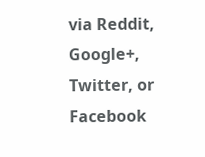via Reddit, Google+, Twitter, or Facebook